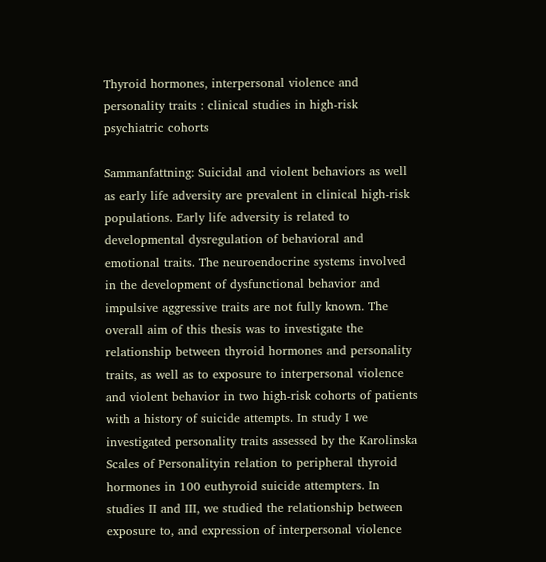Thyroid hormones, interpersonal violence and personality traits : clinical studies in high-risk psychiatric cohorts

Sammanfattning: Suicidal and violent behaviors as well as early life adversity are prevalent in clinical high-risk populations. Early life adversity is related to developmental dysregulation of behavioral and emotional traits. The neuroendocrine systems involved in the development of dysfunctional behavior and impulsive aggressive traits are not fully known. The overall aim of this thesis was to investigate the relationship between thyroid hormones and personality traits, as well as to exposure to interpersonal violence and violent behavior in two high-risk cohorts of patients with a history of suicide attempts. In study I we investigated personality traits assessed by the Karolinska Scales of Personalityin relation to peripheral thyroid hormones in 100 euthyroid suicide attempters. In studies II and III, we studied the relationship between exposure to, and expression of interpersonal violence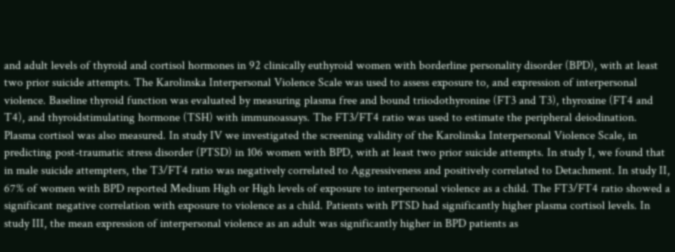and adult levels of thyroid and cortisol hormones in 92 clinically euthyroid women with borderline personality disorder (BPD), with at least two prior suicide attempts. The Karolinska Interpersonal Violence Scale was used to assess exposure to, and expression of interpersonal violence. Baseline thyroid function was evaluated by measuring plasma free and bound triiodothyronine (FT3 and T3), thyroxine (FT4 and T4), and thyroidstimulating hormone (TSH) with immunoassays. The FT3/FT4 ratio was used to estimate the peripheral deiodination. Plasma cortisol was also measured. In study IV we investigated the screening validity of the Karolinska Interpersonal Violence Scale, in predicting post-traumatic stress disorder (PTSD) in 106 women with BPD, with at least two prior suicide attempts. In study I, we found that in male suicide attempters, the T3/FT4 ratio was negatively correlated to Aggressiveness and positively correlated to Detachment. In study II, 67% of women with BPD reported Medium High or High levels of exposure to interpersonal violence as a child. The FT3/FT4 ratio showed a significant negative correlation with exposure to violence as a child. Patients with PTSD had significantly higher plasma cortisol levels. In study III, the mean expression of interpersonal violence as an adult was significantly higher in BPD patients as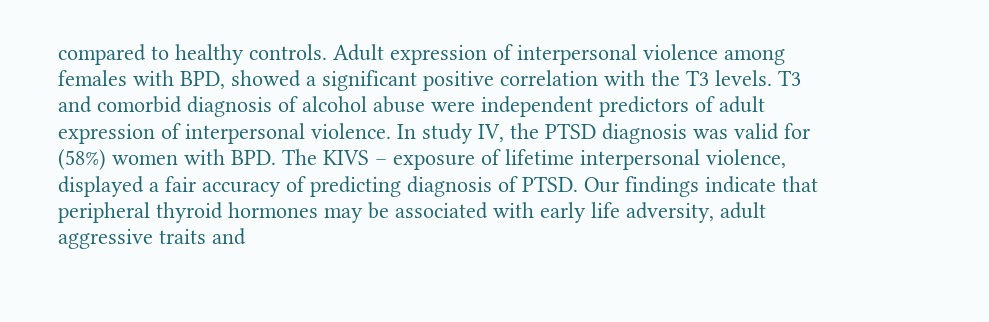compared to healthy controls. Adult expression of interpersonal violence among females with BPD, showed a significant positive correlation with the T3 levels. T3 and comorbid diagnosis of alcohol abuse were independent predictors of adult expression of interpersonal violence. In study IV, the PTSD diagnosis was valid for (58%) women with BPD. The KIVS – exposure of lifetime interpersonal violence, displayed a fair accuracy of predicting diagnosis of PTSD. Our findings indicate that peripheral thyroid hormones may be associated with early life adversity, adult aggressive traits and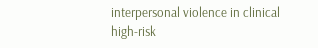interpersonal violence in clinical high-risk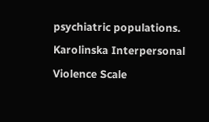psychiatric populations. Karolinska Interpersonal Violence Scale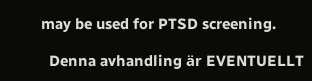may be used for PTSD screening.

  Denna avhandling är EVENTUELLT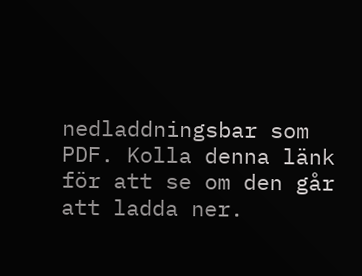nedladdningsbar som PDF. Kolla denna länk för att se om den går att ladda ner.